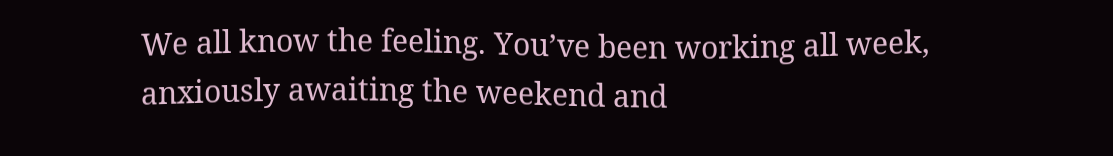We all know the feeling. You’ve been working all week, anxiously awaiting the weekend and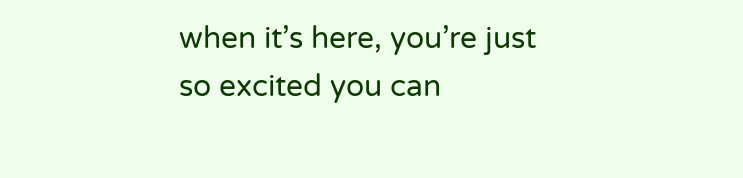when it’s here, you’re just so excited you can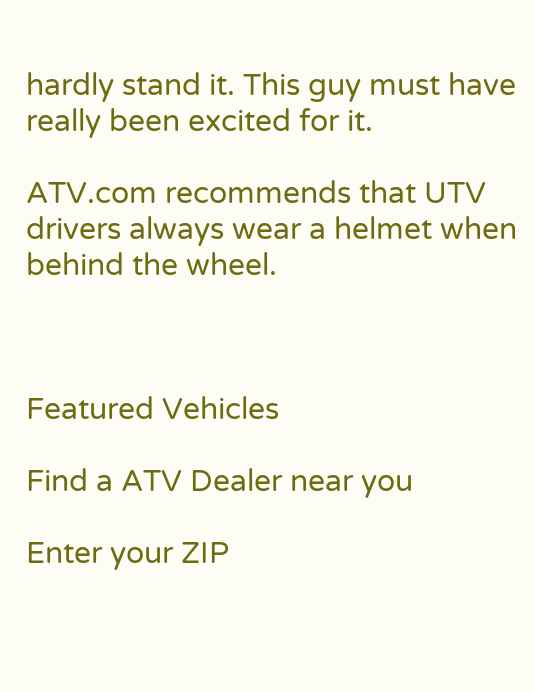hardly stand it. This guy must have really been excited for it.

ATV.com recommends that UTV drivers always wear a helmet when behind the wheel.



Featured Vehicles

Find a ATV Dealer near you

Enter your ZIP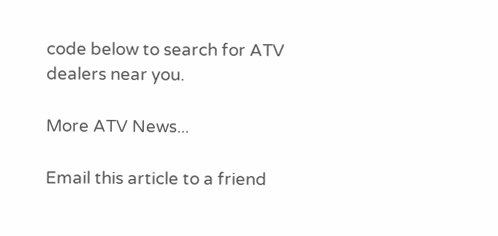code below to search for ATV dealers near you.

More ATV News...

Email this article to a friend